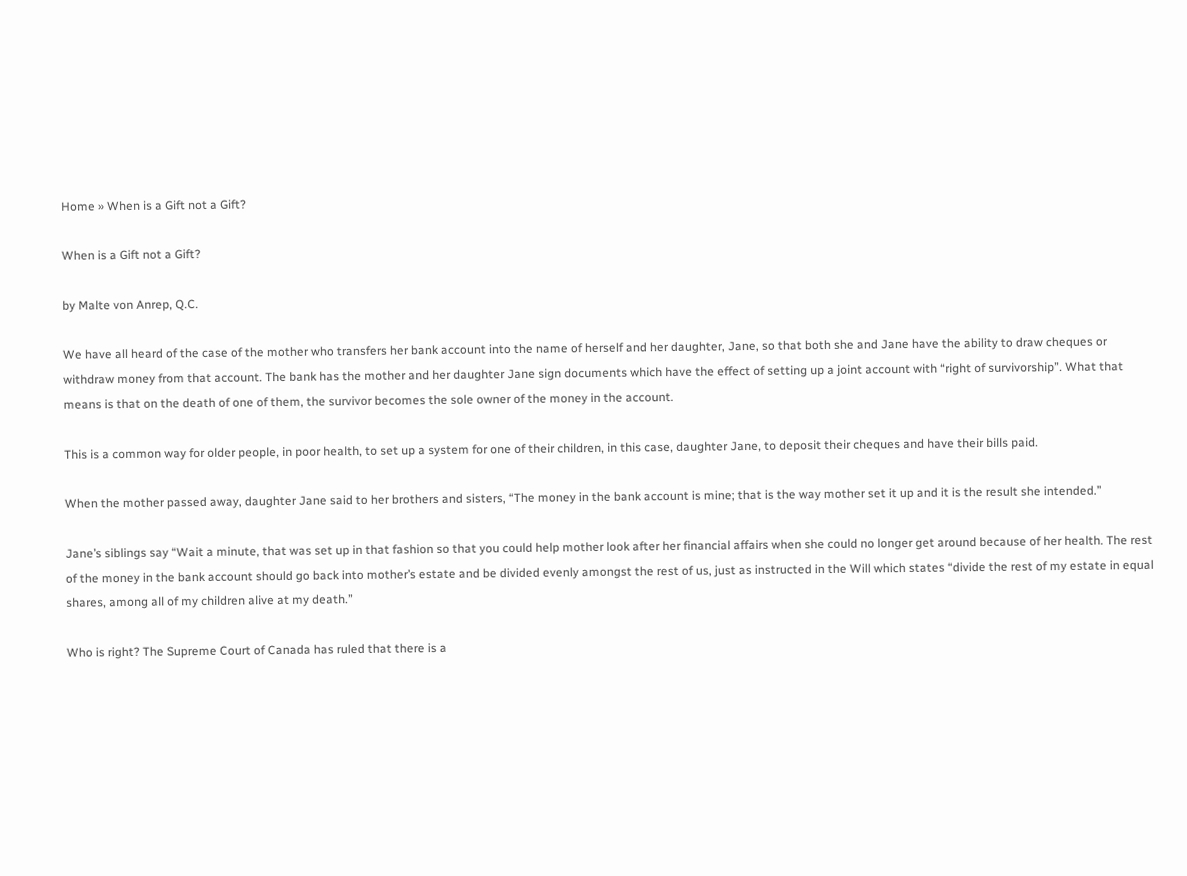Home » When is a Gift not a Gift?

When is a Gift not a Gift?

by Malte von Anrep, Q.C.

We have all heard of the case of the mother who transfers her bank account into the name of herself and her daughter, Jane, so that both she and Jane have the ability to draw cheques or withdraw money from that account. The bank has the mother and her daughter Jane sign documents which have the effect of setting up a joint account with “right of survivorship”. What that means is that on the death of one of them, the survivor becomes the sole owner of the money in the account.

This is a common way for older people, in poor health, to set up a system for one of their children, in this case, daughter Jane, to deposit their cheques and have their bills paid.

When the mother passed away, daughter Jane said to her brothers and sisters, “The money in the bank account is mine; that is the way mother set it up and it is the result she intended.”

Jane’s siblings say “Wait a minute, that was set up in that fashion so that you could help mother look after her financial affairs when she could no longer get around because of her health. The rest of the money in the bank account should go back into mother’s estate and be divided evenly amongst the rest of us, just as instructed in the Will which states “divide the rest of my estate in equal shares, among all of my children alive at my death.”

Who is right? The Supreme Court of Canada has ruled that there is a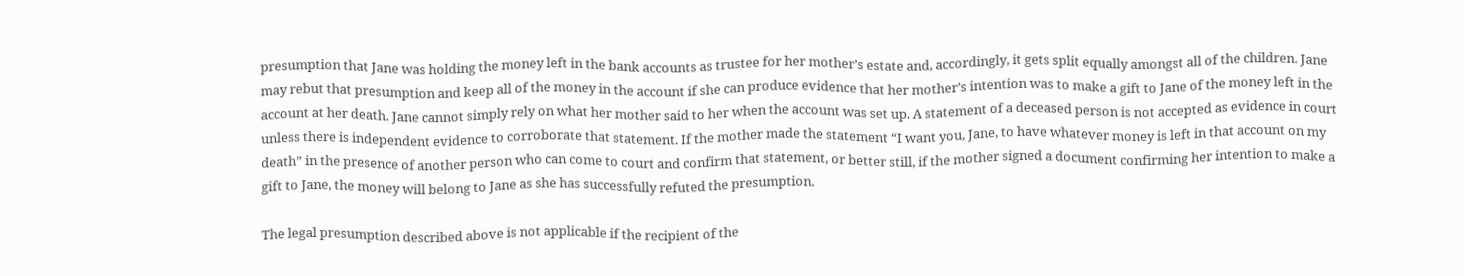presumption that Jane was holding the money left in the bank accounts as trustee for her mother’s estate and, accordingly, it gets split equally amongst all of the children. Jane may rebut that presumption and keep all of the money in the account if she can produce evidence that her mother’s intention was to make a gift to Jane of the money left in the account at her death. Jane cannot simply rely on what her mother said to her when the account was set up. A statement of a deceased person is not accepted as evidence in court unless there is independent evidence to corroborate that statement. If the mother made the statement “I want you, Jane, to have whatever money is left in that account on my death” in the presence of another person who can come to court and confirm that statement, or better still, if the mother signed a document confirming her intention to make a gift to Jane, the money will belong to Jane as she has successfully refuted the presumption.

The legal presumption described above is not applicable if the recipient of the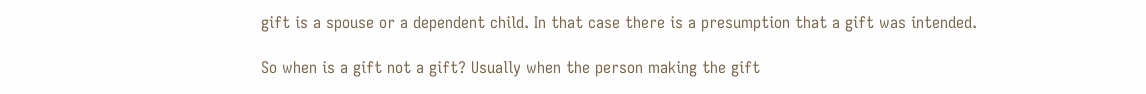gift is a spouse or a dependent child. In that case there is a presumption that a gift was intended.

So when is a gift not a gift? Usually when the person making the gift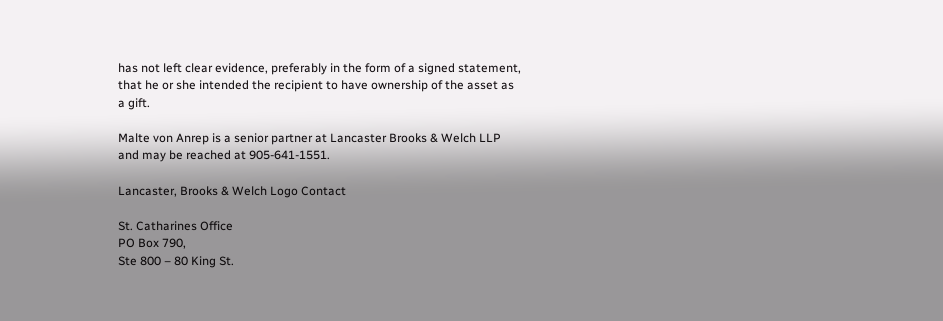has not left clear evidence, preferably in the form of a signed statement, that he or she intended the recipient to have ownership of the asset as a gift.

Malte von Anrep is a senior partner at Lancaster Brooks & Welch LLP and may be reached at 905-641-1551.

Lancaster, Brooks & Welch Logo Contact

St. Catharines Office
PO Box 790,
Ste 800 – 80 King St.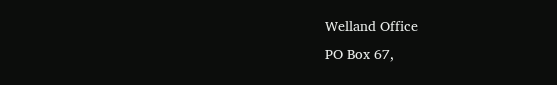Welland Office
PO Box 67,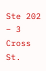Ste 202 – 3 Cross St.